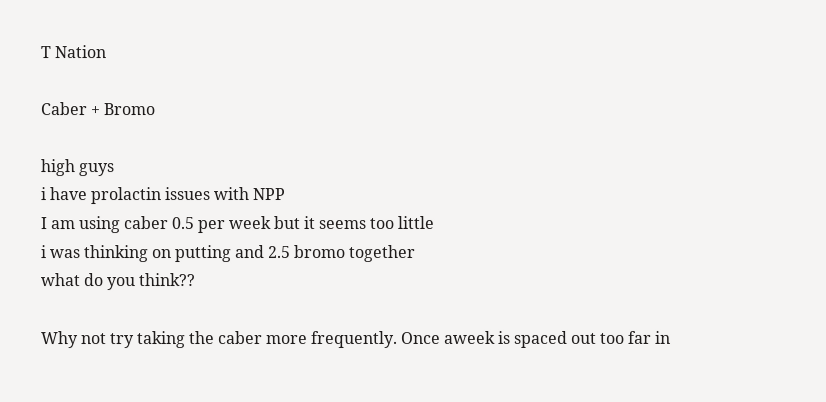T Nation

Caber + Bromo

high guys
i have prolactin issues with NPP
I am using caber 0.5 per week but it seems too little
i was thinking on putting and 2.5 bromo together
what do you think??

Why not try taking the caber more frequently. Once aweek is spaced out too far in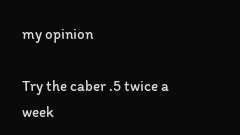my opinion

Try the caber .5 twice a week